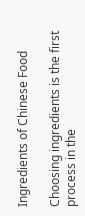Ingredients of Chinese Food

Choosing ingredients is the first process in the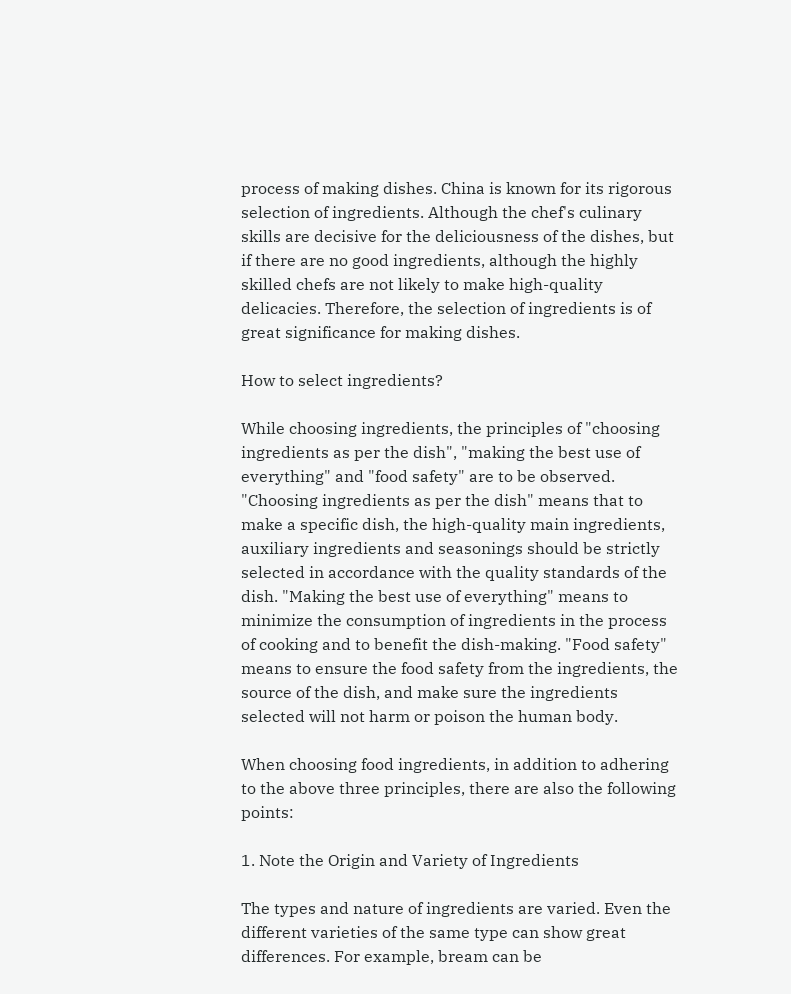process of making dishes. China is known for its rigorous selection of ingredients. Although the chef's culinary skills are decisive for the deliciousness of the dishes, but if there are no good ingredients, although the highly skilled chefs are not likely to make high-quality delicacies. Therefore, the selection of ingredients is of great significance for making dishes.

How to select ingredients?

While choosing ingredients, the principles of "choosing ingredients as per the dish", "making the best use of everything" and "food safety" are to be observed.
"Choosing ingredients as per the dish" means that to make a specific dish, the high-quality main ingredients, auxiliary ingredients and seasonings should be strictly selected in accordance with the quality standards of the dish. "Making the best use of everything" means to minimize the consumption of ingredients in the process of cooking and to benefit the dish-making. "Food safety" means to ensure the food safety from the ingredients, the source of the dish, and make sure the ingredients selected will not harm or poison the human body.

When choosing food ingredients, in addition to adhering to the above three principles, there are also the following points:

1. Note the Origin and Variety of Ingredients

The types and nature of ingredients are varied. Even the different varieties of the same type can show great differences. For example, bream can be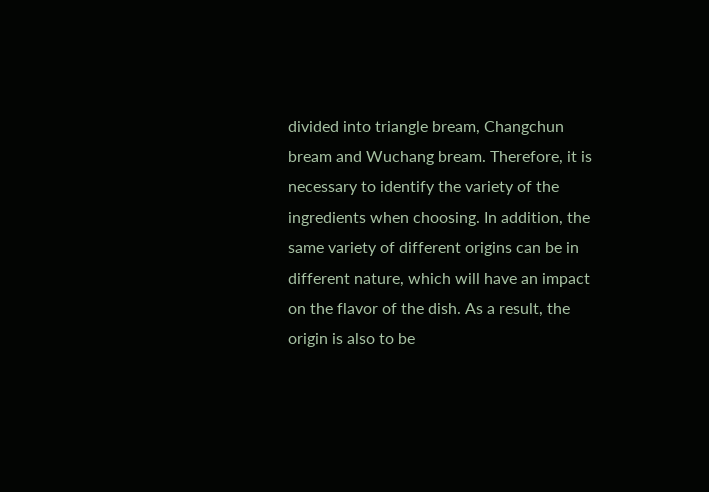divided into triangle bream, Changchun bream and Wuchang bream. Therefore, it is necessary to identify the variety of the ingredients when choosing. In addition, the same variety of different origins can be in different nature, which will have an impact on the flavor of the dish. As a result, the origin is also to be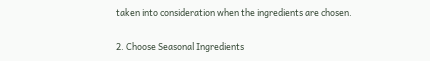taken into consideration when the ingredients are chosen.

2. Choose Seasonal Ingredients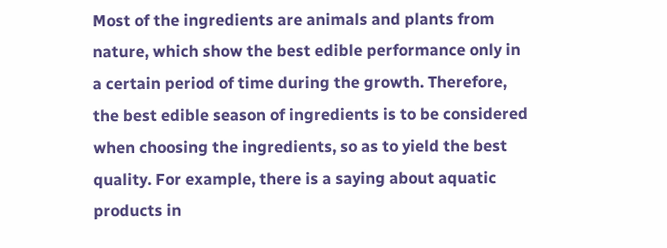Most of the ingredients are animals and plants from nature, which show the best edible performance only in a certain period of time during the growth. Therefore, the best edible season of ingredients is to be considered when choosing the ingredients, so as to yield the best quality. For example, there is a saying about aquatic products in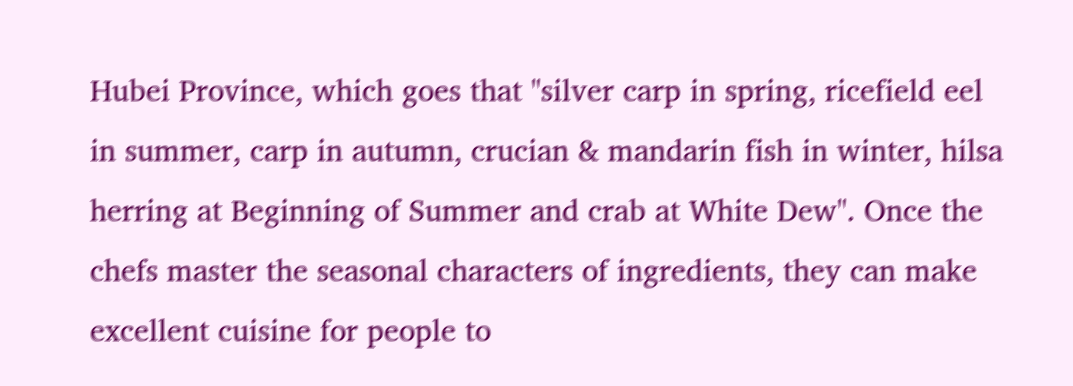Hubei Province, which goes that "silver carp in spring, ricefield eel in summer, carp in autumn, crucian & mandarin fish in winter, hilsa herring at Beginning of Summer and crab at White Dew". Once the chefs master the seasonal characters of ingredients, they can make excellent cuisine for people to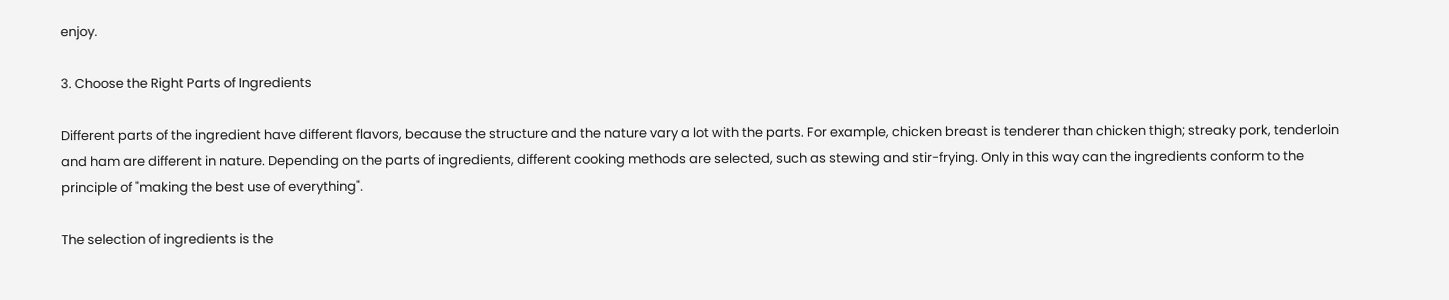enjoy.

3. Choose the Right Parts of Ingredients

Different parts of the ingredient have different flavors, because the structure and the nature vary a lot with the parts. For example, chicken breast is tenderer than chicken thigh; streaky pork, tenderloin and ham are different in nature. Depending on the parts of ingredients, different cooking methods are selected, such as stewing and stir-frying. Only in this way can the ingredients conform to the principle of "making the best use of everything".

The selection of ingredients is the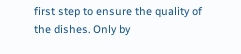first step to ensure the quality of the dishes. Only by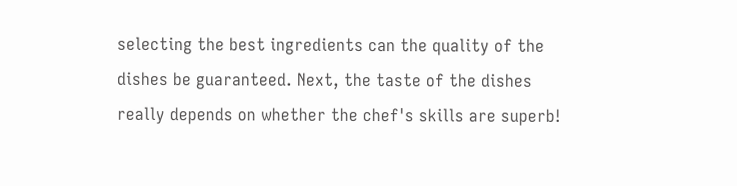selecting the best ingredients can the quality of the dishes be guaranteed. Next, the taste of the dishes really depends on whether the chef's skills are superb!